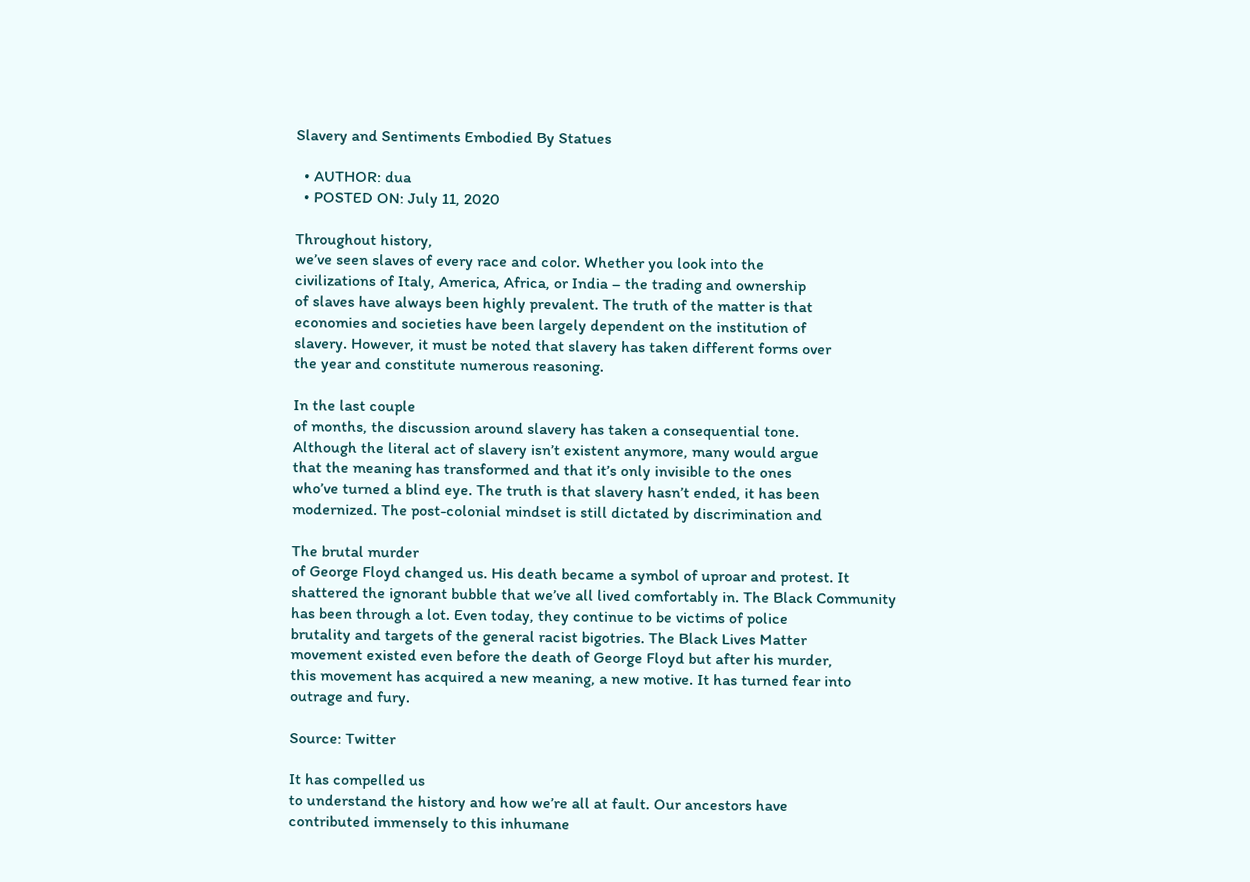Slavery and Sentiments Embodied By Statues

  • AUTHOR: dua
  • POSTED ON: July 11, 2020

Throughout history,
we’ve seen slaves of every race and color. Whether you look into the
civilizations of Italy, America, Africa, or India – the trading and ownership
of slaves have always been highly prevalent. The truth of the matter is that
economies and societies have been largely dependent on the institution of
slavery. However, it must be noted that slavery has taken different forms over
the year and constitute numerous reasoning.

In the last couple
of months, the discussion around slavery has taken a consequential tone.
Although the literal act of slavery isn’t existent anymore, many would argue
that the meaning has transformed and that it’s only invisible to the ones
who’ve turned a blind eye. The truth is that slavery hasn’t ended, it has been
modernized. The post-colonial mindset is still dictated by discrimination and

The brutal murder
of George Floyd changed us. His death became a symbol of uproar and protest. It
shattered the ignorant bubble that we’ve all lived comfortably in. The Black Community
has been through a lot. Even today, they continue to be victims of police
brutality and targets of the general racist bigotries. The Black Lives Matter
movement existed even before the death of George Floyd but after his murder,
this movement has acquired a new meaning, a new motive. It has turned fear into
outrage and fury.

Source: Twitter

It has compelled us
to understand the history and how we’re all at fault. Our ancestors have
contributed immensely to this inhumane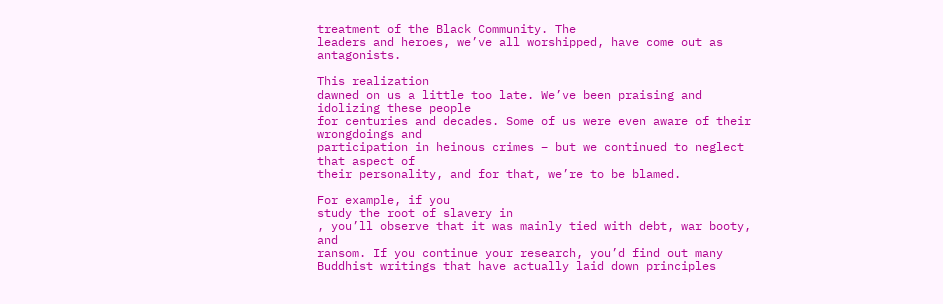treatment of the Black Community. The
leaders and heroes, we’ve all worshipped, have come out as antagonists.

This realization
dawned on us a little too late. We’ve been praising and idolizing these people
for centuries and decades. Some of us were even aware of their wrongdoings and
participation in heinous crimes – but we continued to neglect that aspect of
their personality, and for that, we’re to be blamed.

For example, if you
study the root of slavery in
, you’ll observe that it was mainly tied with debt, war booty, and
ransom. If you continue your research, you’d find out many Buddhist writings that have actually laid down principles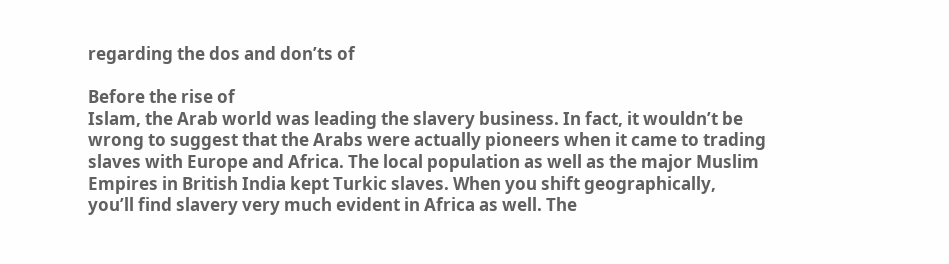regarding the dos and don’ts of

Before the rise of
Islam, the Arab world was leading the slavery business. In fact, it wouldn’t be
wrong to suggest that the Arabs were actually pioneers when it came to trading
slaves with Europe and Africa. The local population as well as the major Muslim
Empires in British India kept Turkic slaves. When you shift geographically,
you’ll find slavery very much evident in Africa as well. The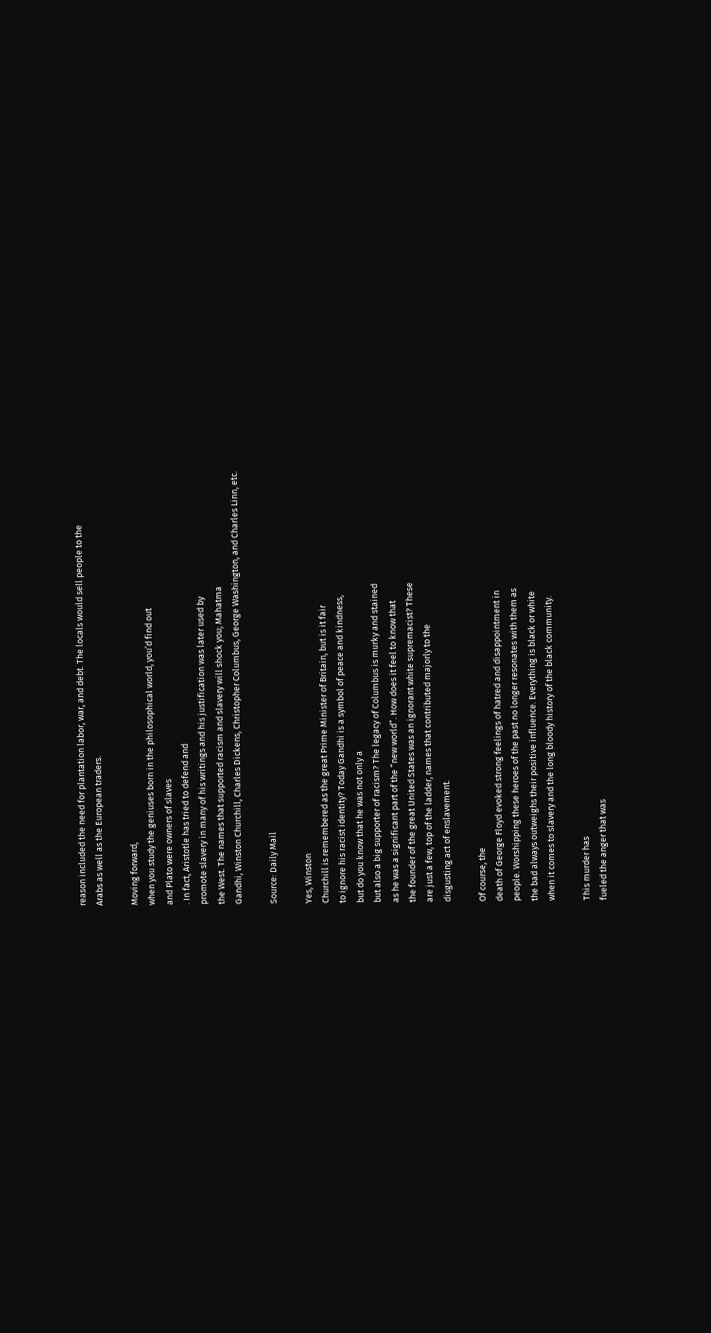reason included the need for plantation labor, war, and debt. The locals would sell people to the
Arabs as well as the European traders.

Moving forward,
when you study the geniuses born in the philosophical world, you’d find out
and Plato were owners of slaves
. In fact, Aristotle has tried to defend and
promote slavery in many of his writings and his justification was later used by
the West. The names that supported racism and slavery will shock you; Mahatma
Gandhi, Winston Churchill, Charles Dickens, Christopher Columbus, George Washington, and Charles Linn, etc.

Source: Daily Mail

Yes, Winston
Churchill is remembered as the great Prime Minister of Britain, but is it fair
to ignore his racist identity? Today Gandhi is a symbol of peace and kindness,
but do you know that he was not only a
but also a big supporter of racism? The legacy of Columbus is murky and stained
as he was a significant part of the “new world”. How does it feel to know that
the founder of the great United States was an ignorant white supremacist? These
are just a few, top of the ladder, names that contributed majorly to the
disgusting act of enslavement.

Of course, the
death of George Floyd evoked strong feelings of hatred and disappointment in
people. Worshipping these heroes of the past no longer resonates with them as
the bad always outweighs their positive influence. Everything is black or white
when it comes to slavery and the long bloody history of the black community.

This murder has
fueled the anger that was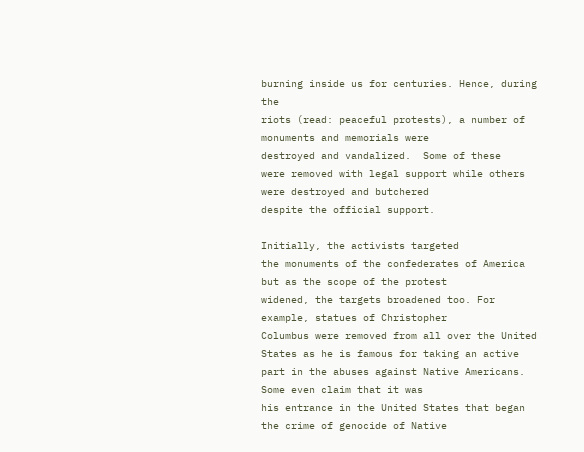burning inside us for centuries. Hence, during the
riots (read: peaceful protests), a number of monuments and memorials were
destroyed and vandalized.  Some of these
were removed with legal support while others were destroyed and butchered
despite the official support.

Initially, the activists targeted
the monuments of the confederates of America but as the scope of the protest
widened, the targets broadened too. For example, statues of Christopher
Columbus were removed from all over the United States as he is famous for taking an active part in the abuses against Native Americans. Some even claim that it was
his entrance in the United States that began the crime of genocide of Native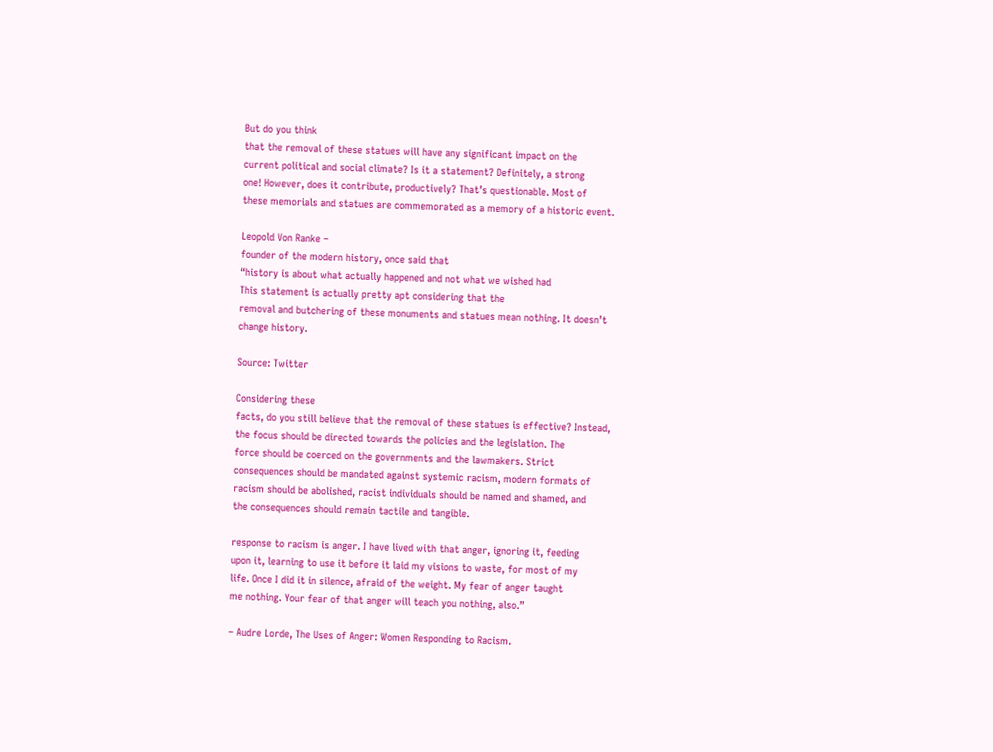But do you think
that the removal of these statues will have any significant impact on the
current political and social climate? Is it a statement? Definitely, a strong
one! However, does it contribute, productively? That’s questionable. Most of
these memorials and statues are commemorated as a memory of a historic event.

Leopold Von Ranke –
founder of the modern history, once said that
“history is about what actually happened and not what we wished had
This statement is actually pretty apt considering that the
removal and butchering of these monuments and statues mean nothing. It doesn’t
change history.

Source: Twitter

Considering these
facts, do you still believe that the removal of these statues is effective? Instead,
the focus should be directed towards the policies and the legislation. The
force should be coerced on the governments and the lawmakers. Strict
consequences should be mandated against systemic racism, modern formats of
racism should be abolished, racist individuals should be named and shamed, and
the consequences should remain tactile and tangible.

response to racism is anger. I have lived with that anger, ignoring it, feeding
upon it, learning to use it before it laid my visions to waste, for most of my
life. Once I did it in silence, afraid of the weight. My fear of anger taught
me nothing. Your fear of that anger will teach you nothing, also.”

– Audre Lorde, The Uses of Anger: Women Responding to Racism.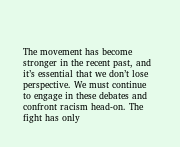The movement has become stronger in the recent past, and it’s essential that we don’t lose perspective. We must continue to engage in these debates and confront racism head-on. The fight has only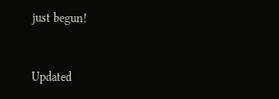just begun!


Updated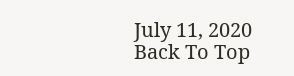July 11, 2020
Back To Top